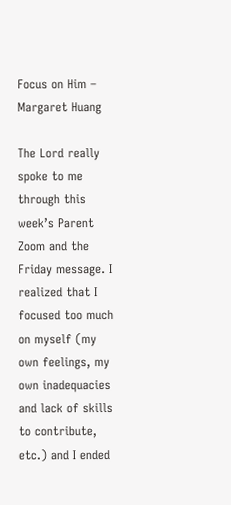Focus on Him – Margaret Huang

The Lord really spoke to me through this week’s Parent Zoom and the Friday message. I realized that I focused too much on myself (my own feelings, my own inadequacies and lack of skills to contribute, etc.) and I ended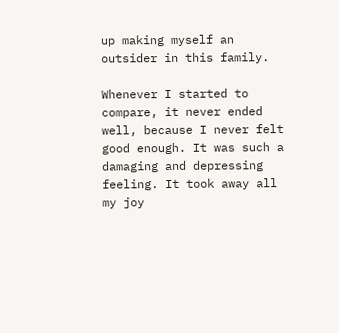up making myself an outsider in this family.

Whenever I started to compare, it never ended well, because I never felt good enough. It was such a damaging and depressing feeling. It took away all my joy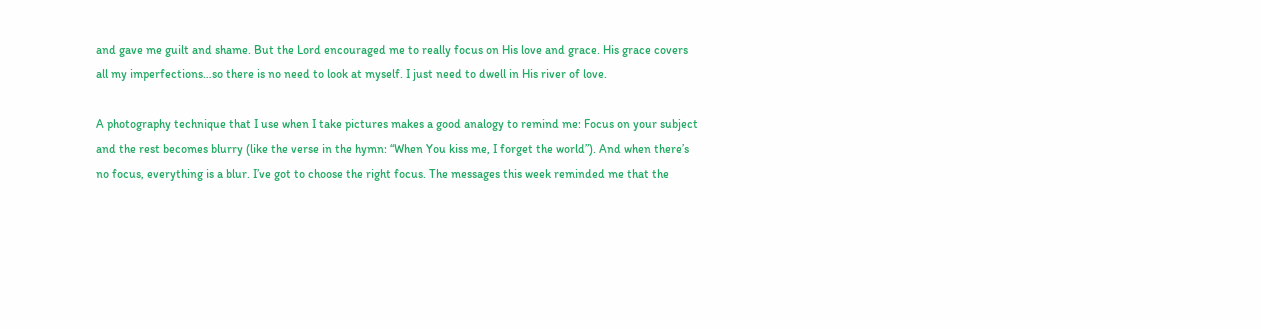and gave me guilt and shame. But the Lord encouraged me to really focus on His love and grace. His grace covers all my imperfections…so there is no need to look at myself. I just need to dwell in His river of love.

A photography technique that I use when I take pictures makes a good analogy to remind me: Focus on your subject and the rest becomes blurry (like the verse in the hymn: “When You kiss me, I forget the world”). And when there’s no focus, everything is a blur. I’ve got to choose the right focus. The messages this week reminded me that the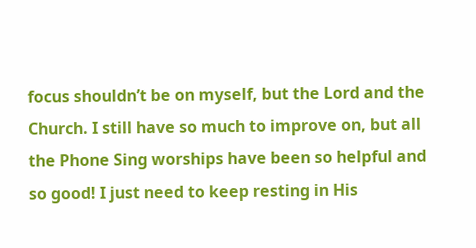focus shouldn’t be on myself, but the Lord and the Church. I still have so much to improve on, but all the Phone Sing worships have been so helpful and so good! I just need to keep resting in His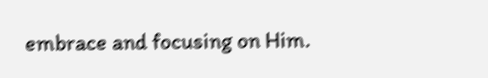embrace and focusing on Him.